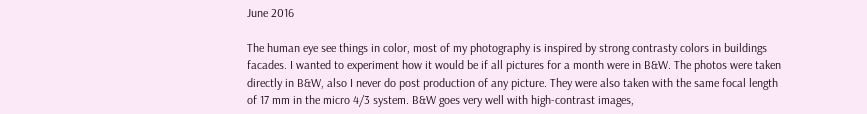June 2016

The human eye see things in color, most of my photography is inspired by strong contrasty colors in buildings facades. I wanted to experiment how it would be if all pictures for a month were in B&W. The photos were taken directly in B&W, also I never do post production of any picture. They were also taken with the same focal length of 17 mm in the micro 4/3 system. B&W goes very well with high-contrast images,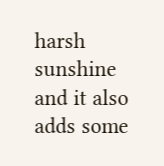harsh sunshine and it also adds some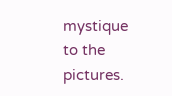mystique to the pictures.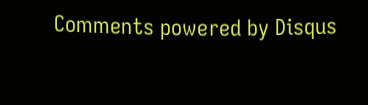Comments powered by Disqus